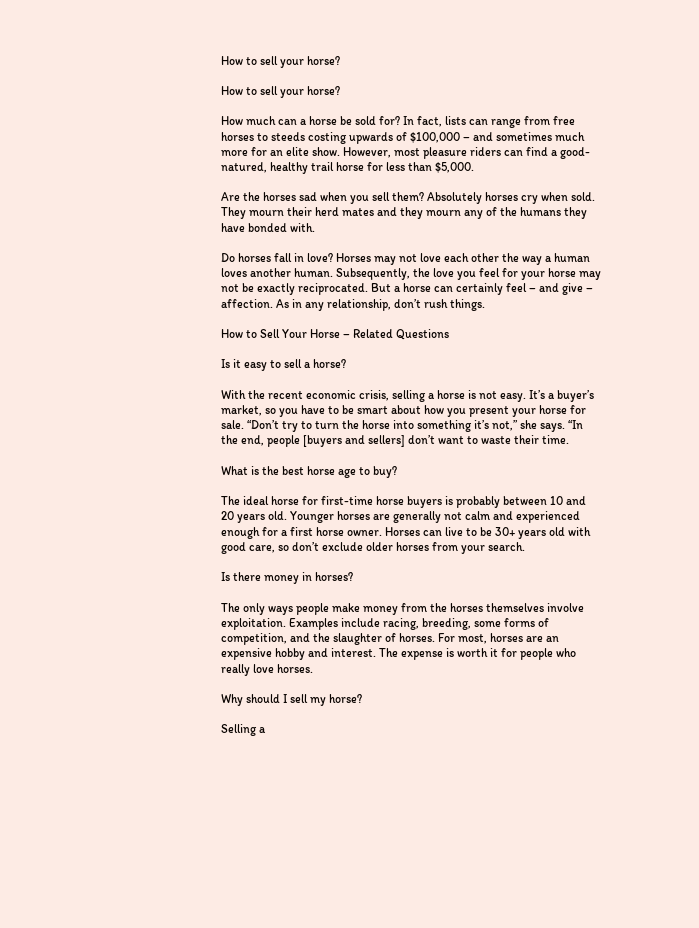How to sell your horse?

How to sell your horse?

How much can a horse be sold for? In fact, lists can range from free horses to steeds costing upwards of $100,000 – and sometimes much more for an elite show. However, most pleasure riders can find a good-natured, healthy trail horse for less than $5,000.

Are the horses sad when you sell them? Absolutely horses cry when sold. They mourn their herd mates and they mourn any of the humans they have bonded with.

Do horses fall in love? Horses may not love each other the way a human loves another human. Subsequently, the love you feel for your horse may not be exactly reciprocated. But a horse can certainly feel – and give – affection. As in any relationship, don’t rush things.

How to Sell Your Horse – Related Questions

Is it easy to sell a horse?

With the recent economic crisis, selling a horse is not easy. It’s a buyer’s market, so you have to be smart about how you present your horse for sale. “Don’t try to turn the horse into something it’s not,” she says. “In the end, people [buyers and sellers] don’t want to waste their time.

What is the best horse age to buy?

The ideal horse for first-time horse buyers is probably between 10 and 20 years old. Younger horses are generally not calm and experienced enough for a first horse owner. Horses can live to be 30+ years old with good care, so don’t exclude older horses from your search.

Is there money in horses?

The only ways people make money from the horses themselves involve exploitation. Examples include racing, breeding, some forms of competition, and the slaughter of horses. For most, horses are an expensive hobby and interest. The expense is worth it for people who really love horses.

Why should I sell my horse?

Selling a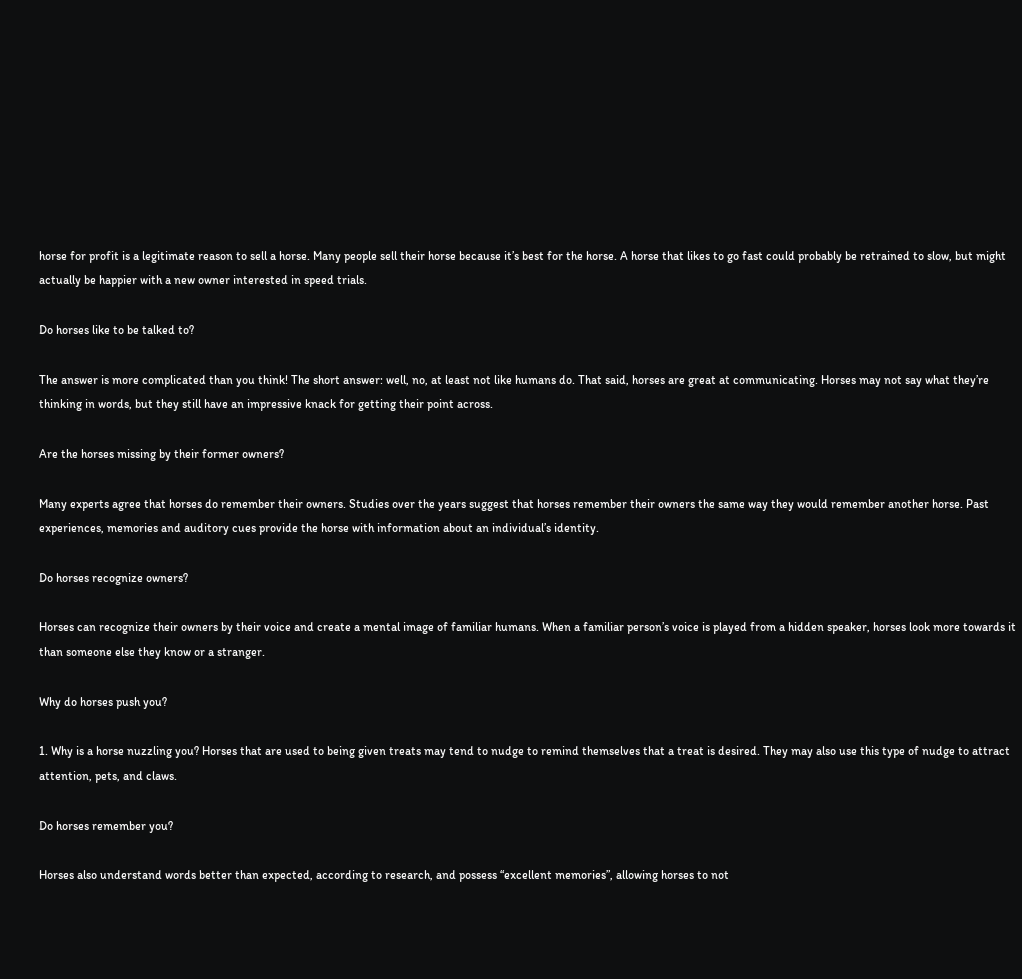horse for profit is a legitimate reason to sell a horse. Many people sell their horse because it’s best for the horse. A horse that likes to go fast could probably be retrained to slow, but might actually be happier with a new owner interested in speed trials.

Do horses like to be talked to?

The answer is more complicated than you think! The short answer: well, no, at least not like humans do. That said, horses are great at communicating. Horses may not say what they’re thinking in words, but they still have an impressive knack for getting their point across.

Are the horses missing by their former owners?

Many experts agree that horses do remember their owners. Studies over the years suggest that horses remember their owners the same way they would remember another horse. Past experiences, memories and auditory cues provide the horse with information about an individual’s identity.

Do horses recognize owners?

Horses can recognize their owners by their voice and create a mental image of familiar humans. When a familiar person’s voice is played from a hidden speaker, horses look more towards it than someone else they know or a stranger.

Why do horses push you?

1. Why is a horse nuzzling you? Horses that are used to being given treats may tend to nudge to remind themselves that a treat is desired. They may also use this type of nudge to attract attention, pets, and claws.

Do horses remember you?

Horses also understand words better than expected, according to research, and possess “excellent memories”, allowing horses to not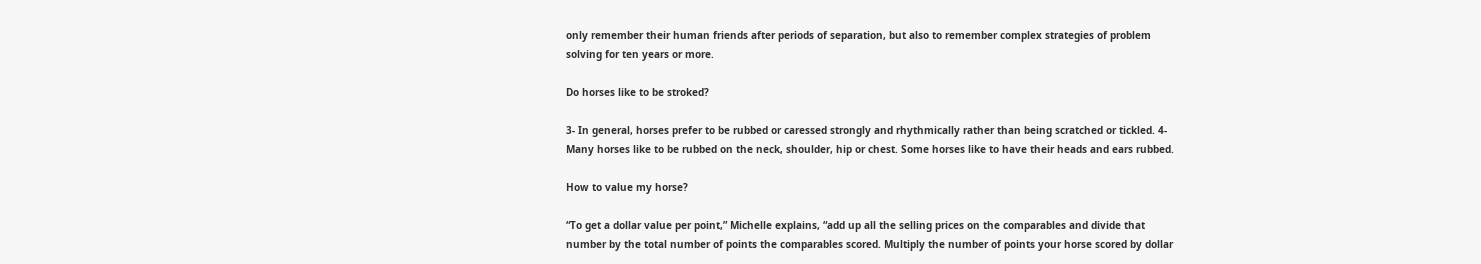only remember their human friends after periods of separation, but also to remember complex strategies of problem solving for ten years or more.

Do horses like to be stroked?

3- In general, horses prefer to be rubbed or caressed strongly and rhythmically rather than being scratched or tickled. 4- Many horses like to be rubbed on the neck, shoulder, hip or chest. Some horses like to have their heads and ears rubbed.

How to value my horse?

“To get a dollar value per point,” Michelle explains, “add up all the selling prices on the comparables and divide that number by the total number of points the comparables scored. Multiply the number of points your horse scored by dollar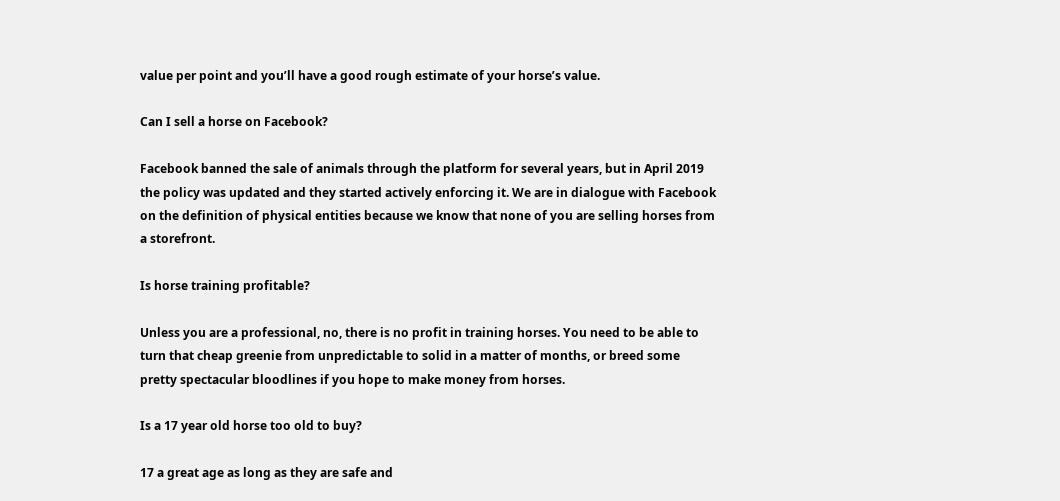value per point and you’ll have a good rough estimate of your horse’s value.

Can I sell a horse on Facebook?

Facebook banned the sale of animals through the platform for several years, but in April 2019 the policy was updated and they started actively enforcing it. We are in dialogue with Facebook on the definition of physical entities because we know that none of you are selling horses from a storefront.

Is horse training profitable?

Unless you are a professional, no, there is no profit in training horses. You need to be able to turn that cheap greenie from unpredictable to solid in a matter of months, or breed some pretty spectacular bloodlines if you hope to make money from horses.

Is a 17 year old horse too old to buy?

17 a great age as long as they are safe and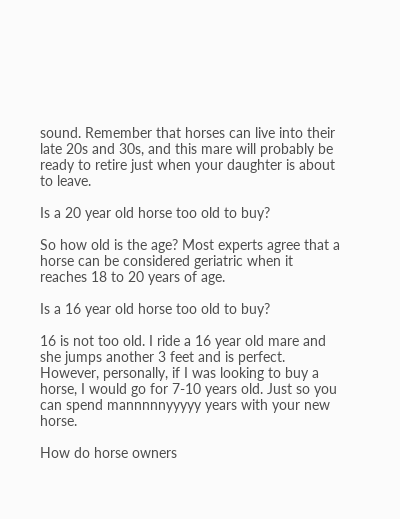sound. Remember that horses can live into their late 20s and 30s, and this mare will probably be ready to retire just when your daughter is about to leave.

Is a 20 year old horse too old to buy?

So how old is the age? Most experts agree that a horse can be considered geriatric when it reaches 18 to 20 years of age.

Is a 16 year old horse too old to buy?

16 is not too old. I ride a 16 year old mare and she jumps another 3 feet and is perfect. However, personally, if I was looking to buy a horse, I would go for 7-10 years old. Just so you can spend mannnnnyyyyy years with your new horse.

How do horse owners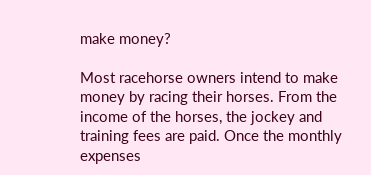make money?

Most racehorse owners intend to make money by racing their horses. From the income of the horses, the jockey and training fees are paid. Once the monthly expenses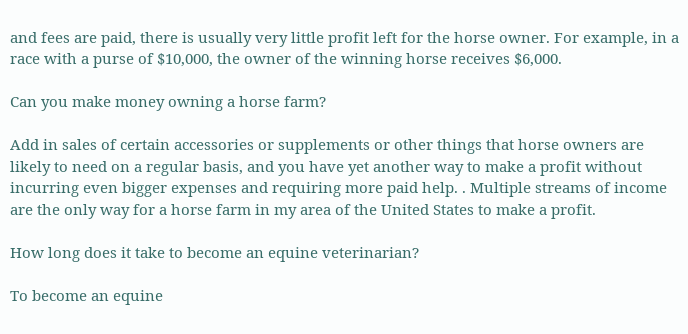and fees are paid, there is usually very little profit left for the horse owner. For example, in a race with a purse of $10,000, the owner of the winning horse receives $6,000.

Can you make money owning a horse farm?

Add in sales of certain accessories or supplements or other things that horse owners are likely to need on a regular basis, and you have yet another way to make a profit without incurring even bigger expenses and requiring more paid help. . Multiple streams of income are the only way for a horse farm in my area of the United States to make a profit.

How long does it take to become an equine veterinarian?

To become an equine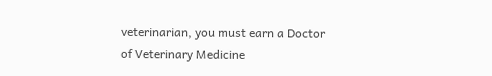veterinarian, you must earn a Doctor of Veterinary Medicine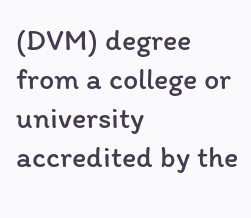(DVM) degree from a college or university accredited by the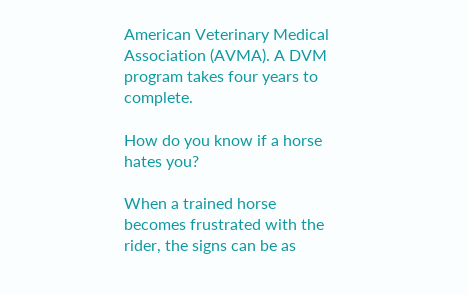American Veterinary Medical Association (AVMA). A DVM program takes four years to complete.

How do you know if a horse hates you?

When a trained horse becomes frustrated with the rider, the signs can be as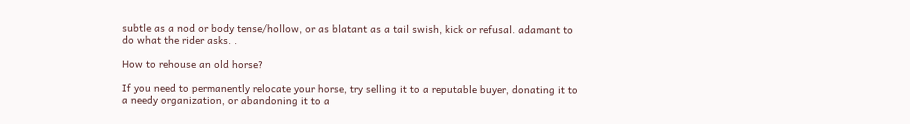subtle as a nod or body tense/hollow, or as blatant as a tail swish, kick or refusal. adamant to do what the rider asks. .

How to rehouse an old horse?

If you need to permanently relocate your horse, try selling it to a reputable buyer, donating it to a needy organization, or abandoning it to a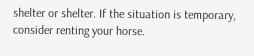shelter or shelter. If the situation is temporary, consider renting your horse.